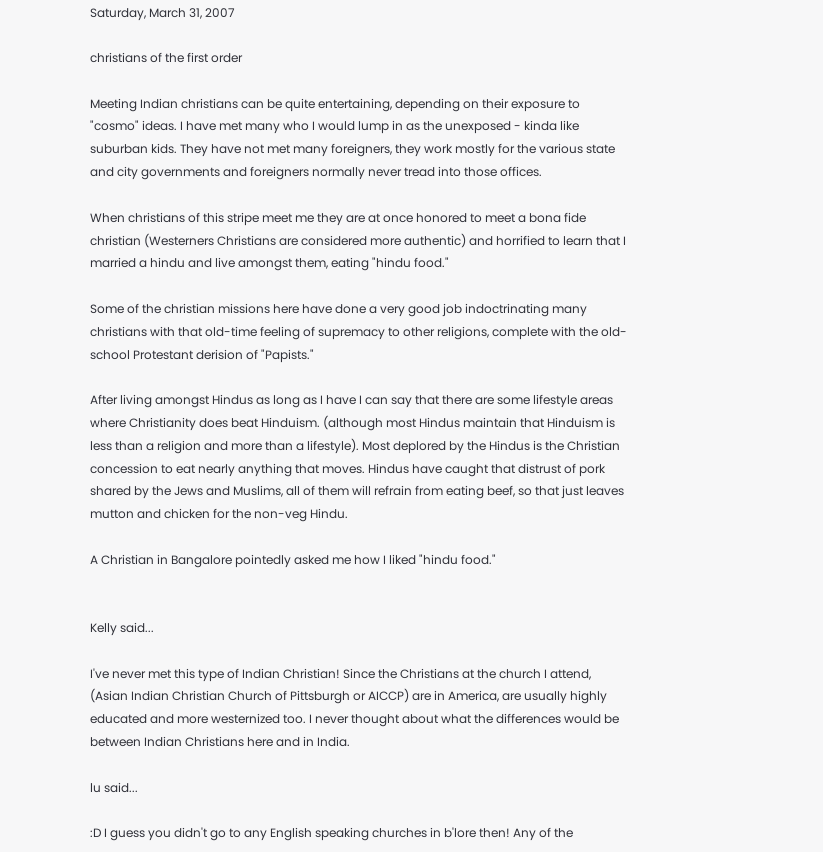Saturday, March 31, 2007

christians of the first order

Meeting Indian christians can be quite entertaining, depending on their exposure to "cosmo" ideas. I have met many who I would lump in as the unexposed - kinda like suburban kids. They have not met many foreigners, they work mostly for the various state and city governments and foreigners normally never tread into those offices.

When christians of this stripe meet me they are at once honored to meet a bona fide christian (Westerners Christians are considered more authentic) and horrified to learn that I married a hindu and live amongst them, eating "hindu food."

Some of the christian missions here have done a very good job indoctrinating many christians with that old-time feeling of supremacy to other religions, complete with the old-school Protestant derision of "Papists."

After living amongst Hindus as long as I have I can say that there are some lifestyle areas where Christianity does beat Hinduism. (although most Hindus maintain that Hinduism is less than a religion and more than a lifestyle). Most deplored by the Hindus is the Christian concession to eat nearly anything that moves. Hindus have caught that distrust of pork shared by the Jews and Muslims, all of them will refrain from eating beef, so that just leaves mutton and chicken for the non-veg Hindu.

A Christian in Bangalore pointedly asked me how I liked "hindu food."


Kelly said...

I've never met this type of Indian Christian! Since the Christians at the church I attend, (Asian Indian Christian Church of Pittsburgh or AICCP) are in America, are usually highly educated and more westernized too. I never thought about what the differences would be between Indian Christians here and in India.

lu said...

:D I guess you didn't go to any English speaking churches in b'lore then! Any of the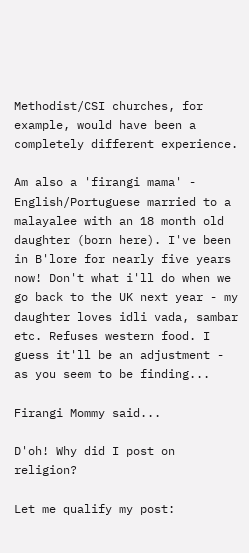Methodist/CSI churches, for example, would have been a completely different experience.

Am also a 'firangi mama' - English/Portuguese married to a malayalee with an 18 month old daughter (born here). I've been in B'lore for nearly five years now! Don't what i'll do when we go back to the UK next year - my daughter loves idli vada, sambar etc. Refuses western food. I guess it'll be an adjustment - as you seem to be finding...

Firangi Mommy said...

D'oh! Why did I post on religion?

Let me qualify my post: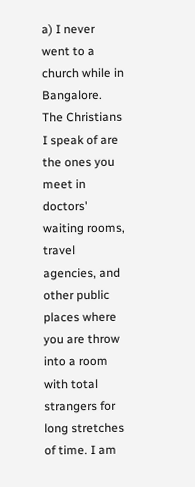a) I never went to a church while in Bangalore. The Christians I speak of are the ones you meet in doctors' waiting rooms, travel agencies, and other public places where you are throw into a room with total strangers for long stretches of time. I am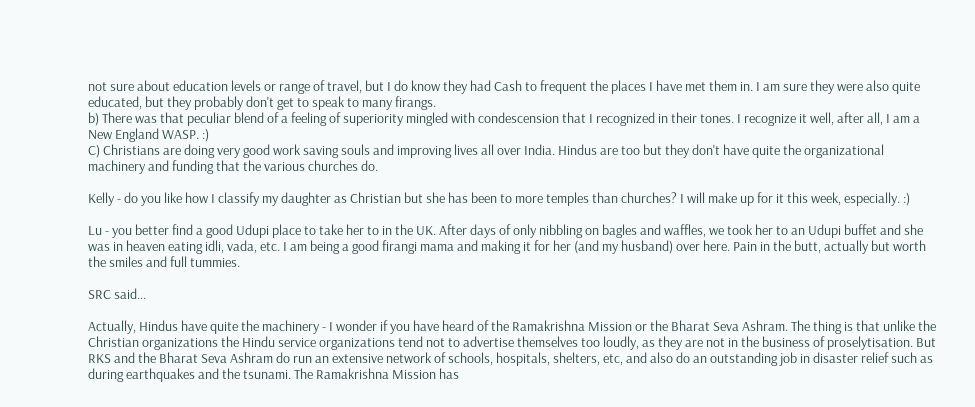not sure about education levels or range of travel, but I do know they had Cash to frequent the places I have met them in. I am sure they were also quite educated, but they probably don't get to speak to many firangs.
b) There was that peculiar blend of a feeling of superiority mingled with condescension that I recognized in their tones. I recognize it well, after all, I am a New England WASP. :)
C) Christians are doing very good work saving souls and improving lives all over India. Hindus are too but they don't have quite the organizational machinery and funding that the various churches do.

Kelly - do you like how I classify my daughter as Christian but she has been to more temples than churches? I will make up for it this week, especially. :)

Lu - you better find a good Udupi place to take her to in the UK. After days of only nibbling on bagles and waffles, we took her to an Udupi buffet and she was in heaven eating idli, vada, etc. I am being a good firangi mama and making it for her (and my husband) over here. Pain in the butt, actually but worth the smiles and full tummies.

SRC said...

Actually, Hindus have quite the machinery - I wonder if you have heard of the Ramakrishna Mission or the Bharat Seva Ashram. The thing is that unlike the Christian organizations the Hindu service organizations tend not to advertise themselves too loudly, as they are not in the business of proselytisation. But RKS and the Bharat Seva Ashram do run an extensive network of schools, hospitals, shelters, etc, and also do an outstanding job in disaster relief such as during earthquakes and the tsunami. The Ramakrishna Mission has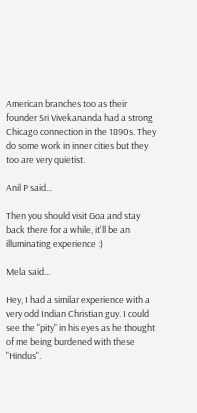American branches too as their founder Sri Vivekananda had a strong Chicago connection in the 1890s. They do some work in inner cities but they too are very quietist.

Anil P said...

Then you should visit Goa and stay back there for a while, it'll be an illuminating experience :)

Mela said...

Hey, I had a similar experience with a very odd Indian Christian guy. I could see the "pity" in his eyes as he thought of me being burdened with these "Hindus".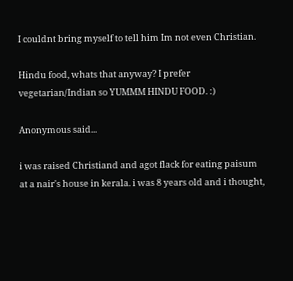I couldnt bring myself to tell him Im not even Christian.

Hindu food, whats that anyway? I prefer vegetarian/Indian so YUMMM HINDU FOOD. :)

Anonymous said...

i was raised Christiand and agot flack for eating paisum at a nair's house in kerala. i was 8 years old and i thought,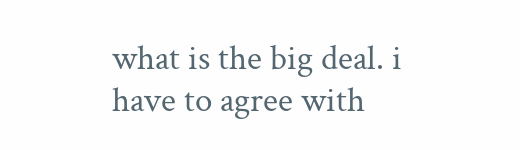what is the big deal. i have to agree with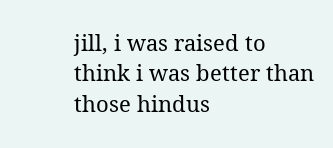jill, i was raised to think i was better than those hindus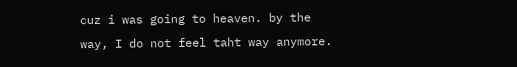cuz i was going to heaven. by the way, I do not feel taht way anymore.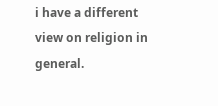i have a different view on religion in general.